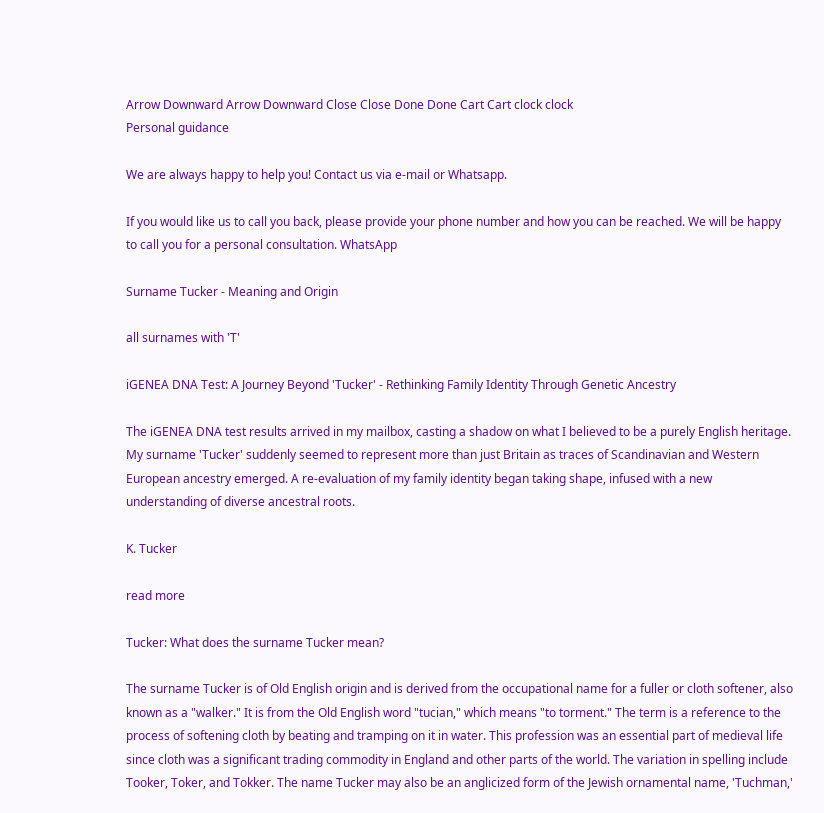Arrow Downward Arrow Downward Close Close Done Done Cart Cart clock clock
Personal guidance

We are always happy to help you! Contact us via e-mail or Whatsapp.

If you would like us to call you back, please provide your phone number and how you can be reached. We will be happy to call you for a personal consultation. WhatsApp

Surname Tucker - Meaning and Origin

all surnames with 'T'

iGENEA DNA Test: A Journey Beyond 'Tucker' - Rethinking Family Identity Through Genetic Ancestry

The iGENEA DNA test results arrived in my mailbox, casting a shadow on what I believed to be a purely English heritage. My surname 'Tucker' suddenly seemed to represent more than just Britain as traces of Scandinavian and Western European ancestry emerged. A re-evaluation of my family identity began taking shape, infused with a new understanding of diverse ancestral roots.

K. Tucker

read more

Tucker: What does the surname Tucker mean?

The surname Tucker is of Old English origin and is derived from the occupational name for a fuller or cloth softener, also known as a "walker." It is from the Old English word "tucian," which means "to torment." The term is a reference to the process of softening cloth by beating and tramping on it in water. This profession was an essential part of medieval life since cloth was a significant trading commodity in England and other parts of the world. The variation in spelling include Tooker, Toker, and Tokker. The name Tucker may also be an anglicized form of the Jewish ornamental name, 'Tuchman,'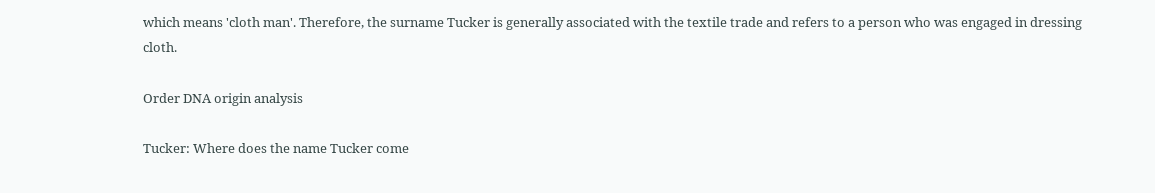which means 'cloth man'. Therefore, the surname Tucker is generally associated with the textile trade and refers to a person who was engaged in dressing cloth.

Order DNA origin analysis

Tucker: Where does the name Tucker come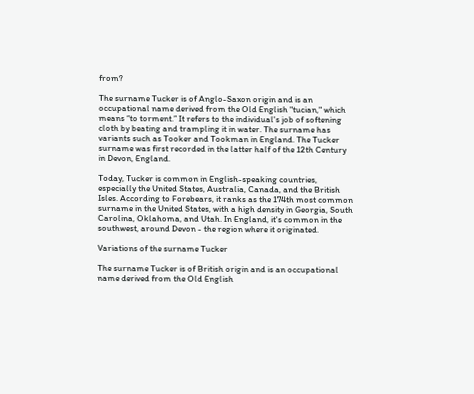from?

The surname Tucker is of Anglo-Saxon origin and is an occupational name derived from the Old English "tucian," which means “to torment.” It refers to the individual's job of softening cloth by beating and trampling it in water. The surname has variants such as Tooker and Tookman in England. The Tucker surname was first recorded in the latter half of the 12th Century in Devon, England.

Today, Tucker is common in English-speaking countries, especially the United States, Australia, Canada, and the British Isles. According to Forebears, it ranks as the 174th most common surname in the United States, with a high density in Georgia, South Carolina, Oklahoma, and Utah. In England, it's common in the southwest, around Devon - the region where it originated.

Variations of the surname Tucker

The surname Tucker is of British origin and is an occupational name derived from the Old English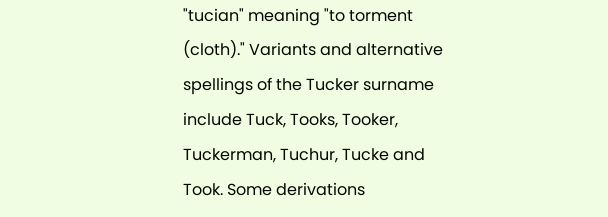"tucian" meaning "to torment (cloth)." Variants and alternative spellings of the Tucker surname include Tuck, Tooks, Tooker, Tuckerman, Tuchur, Tucke and Took. Some derivations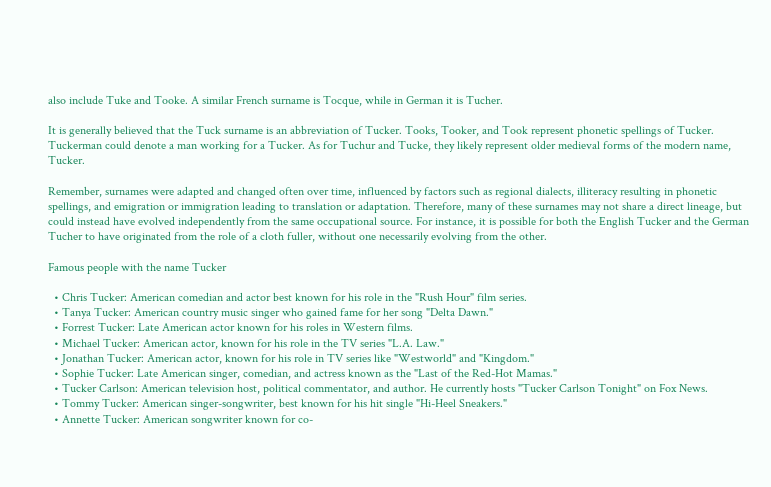also include Tuke and Tooke. A similar French surname is Tocque, while in German it is Tucher.

It is generally believed that the Tuck surname is an abbreviation of Tucker. Tooks, Tooker, and Took represent phonetic spellings of Tucker. Tuckerman could denote a man working for a Tucker. As for Tuchur and Tucke, they likely represent older medieval forms of the modern name, Tucker.

Remember, surnames were adapted and changed often over time, influenced by factors such as regional dialects, illiteracy resulting in phonetic spellings, and emigration or immigration leading to translation or adaptation. Therefore, many of these surnames may not share a direct lineage, but could instead have evolved independently from the same occupational source. For instance, it is possible for both the English Tucker and the German Tucher to have originated from the role of a cloth fuller, without one necessarily evolving from the other.

Famous people with the name Tucker

  • Chris Tucker: American comedian and actor best known for his role in the "Rush Hour" film series.
  • Tanya Tucker: American country music singer who gained fame for her song "Delta Dawn."
  • Forrest Tucker: Late American actor known for his roles in Western films.
  • Michael Tucker: American actor, known for his role in the TV series "L.A. Law."
  • Jonathan Tucker: American actor, known for his role in TV series like "Westworld" and "Kingdom."
  • Sophie Tucker: Late American singer, comedian, and actress known as the "Last of the Red-Hot Mamas."
  • Tucker Carlson: American television host, political commentator, and author. He currently hosts "Tucker Carlson Tonight" on Fox News.
  • Tommy Tucker: American singer-songwriter, best known for his hit single "Hi-Heel Sneakers."
  • Annette Tucker: American songwriter known for co-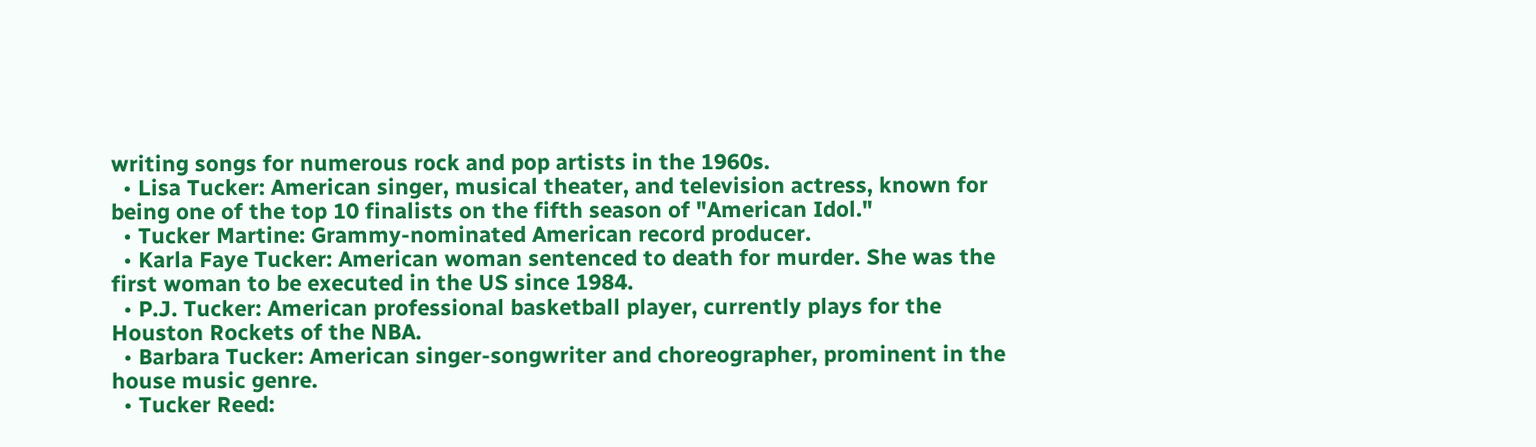writing songs for numerous rock and pop artists in the 1960s.
  • Lisa Tucker: American singer, musical theater, and television actress, known for being one of the top 10 finalists on the fifth season of "American Idol."
  • Tucker Martine: Grammy-nominated American record producer.
  • Karla Faye Tucker: American woman sentenced to death for murder. She was the first woman to be executed in the US since 1984.
  • P.J. Tucker: American professional basketball player, currently plays for the Houston Rockets of the NBA.
  • Barbara Tucker: American singer-songwriter and choreographer, prominent in the house music genre.
  • Tucker Reed: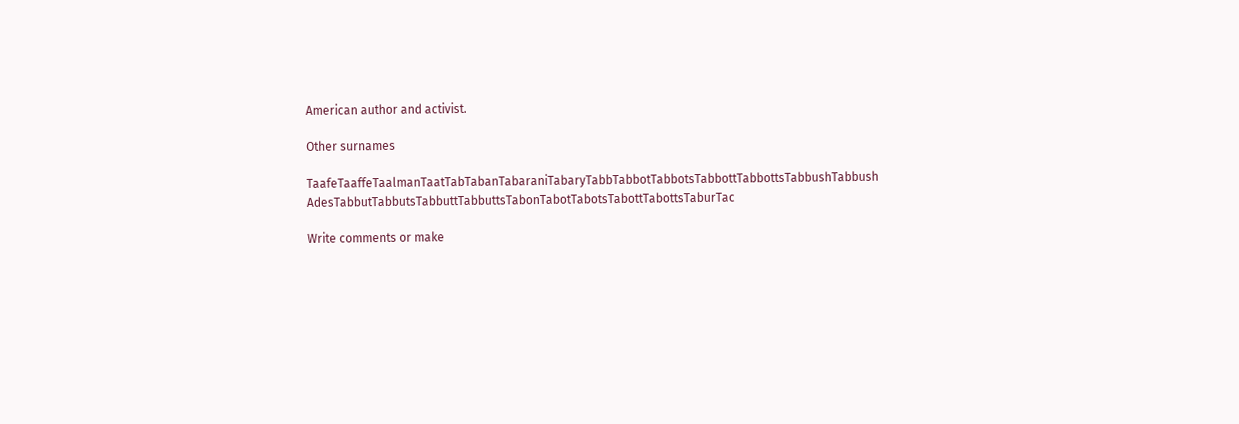American author and activist.

Other surnames

TaafeTaaffeTaalmanTaatTabTabanTabaraniTabaryTabbTabbotTabbotsTabbottTabbottsTabbushTabbush AdesTabbutTabbutsTabbuttTabbuttsTabonTabotTabotsTabottTabottsTaburTac

Write comments or make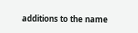additions to the name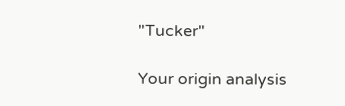"Tucker"

Your origin analysis